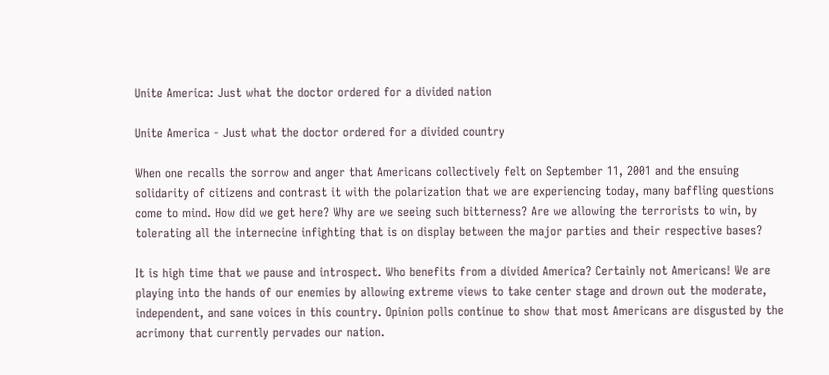Unite America: Just what the doctor ordered for a divided nation

Unite America - Just what the doctor ordered for a divided country

When one recalls the sorrow and anger that Americans collectively felt on September 11, 2001 and the ensuing solidarity of citizens and contrast it with the polarization that we are experiencing today, many baffling questions come to mind. How did we get here? Why are we seeing such bitterness? Are we allowing the terrorists to win, by tolerating all the internecine infighting that is on display between the major parties and their respective bases?

It is high time that we pause and introspect. Who benefits from a divided America? Certainly not Americans! We are playing into the hands of our enemies by allowing extreme views to take center stage and drown out the moderate, independent, and sane voices in this country. Opinion polls continue to show that most Americans are disgusted by the acrimony that currently pervades our nation.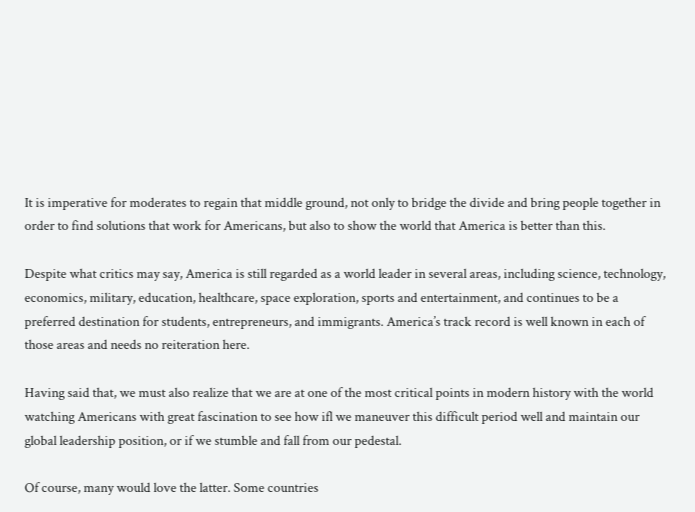It is imperative for moderates to regain that middle ground, not only to bridge the divide and bring people together in order to find solutions that work for Americans, but also to show the world that America is better than this.

Despite what critics may say, America is still regarded as a world leader in several areas, including science, technology, economics, military, education, healthcare, space exploration, sports and entertainment, and continues to be a preferred destination for students, entrepreneurs, and immigrants. America’s track record is well known in each of those areas and needs no reiteration here.

Having said that, we must also realize that we are at one of the most critical points in modern history with the world watching Americans with great fascination to see how ifl we maneuver this difficult period well and maintain our global leadership position, or if we stumble and fall from our pedestal.

Of course, many would love the latter. Some countries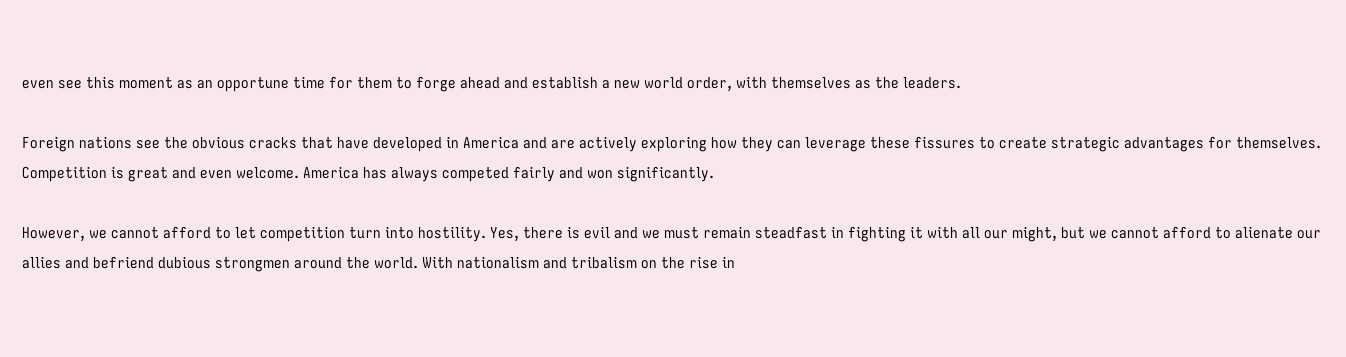even see this moment as an opportune time for them to forge ahead and establish a new world order, with themselves as the leaders.

Foreign nations see the obvious cracks that have developed in America and are actively exploring how they can leverage these fissures to create strategic advantages for themselves. Competition is great and even welcome. America has always competed fairly and won significantly.

However, we cannot afford to let competition turn into hostility. Yes, there is evil and we must remain steadfast in fighting it with all our might, but we cannot afford to alienate our allies and befriend dubious strongmen around the world. With nationalism and tribalism on the rise in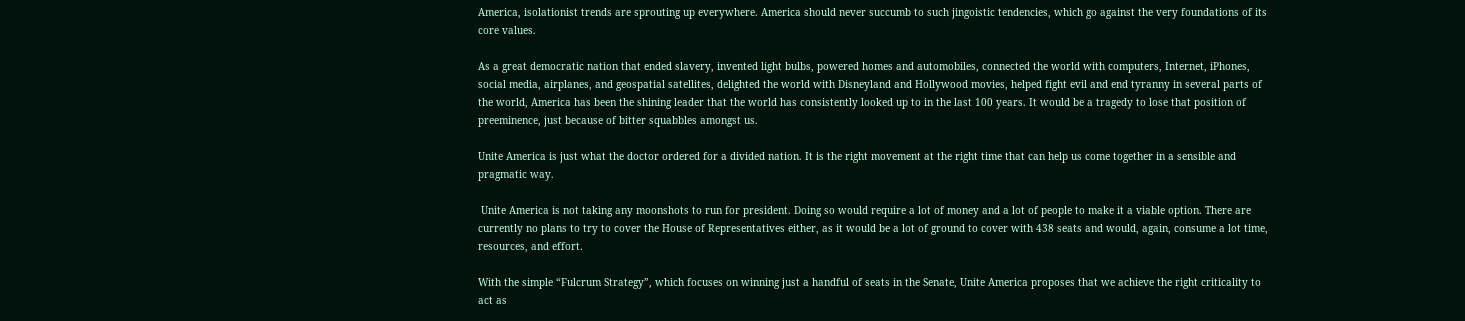America, isolationist trends are sprouting up everywhere. America should never succumb to such jingoistic tendencies, which go against the very foundations of its core values.

As a great democratic nation that ended slavery, invented light bulbs, powered homes and automobiles, connected the world with computers, Internet, iPhones, social media, airplanes, and geospatial satellites, delighted the world with Disneyland and Hollywood movies, helped fight evil and end tyranny in several parts of the world, America has been the shining leader that the world has consistently looked up to in the last 100 years. It would be a tragedy to lose that position of preeminence, just because of bitter squabbles amongst us.

Unite America is just what the doctor ordered for a divided nation. It is the right movement at the right time that can help us come together in a sensible and pragmatic way.

 Unite America is not taking any moonshots to run for president. Doing so would require a lot of money and a lot of people to make it a viable option. There are currently no plans to try to cover the House of Representatives either, as it would be a lot of ground to cover with 438 seats and would, again, consume a lot time, resources, and effort.

With the simple “Fulcrum Strategy”, which focuses on winning just a handful of seats in the Senate, Unite America proposes that we achieve the right criticality to act as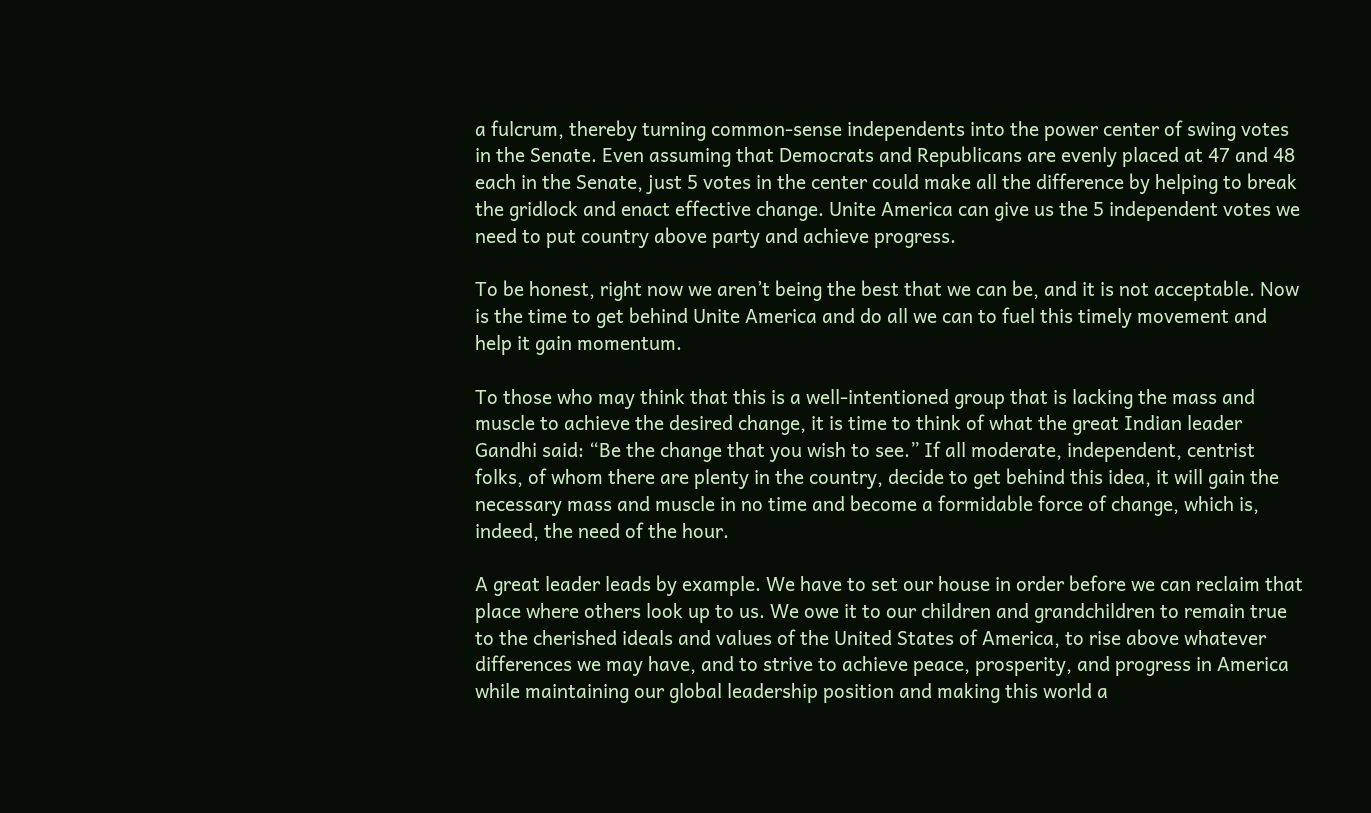a fulcrum, thereby turning common-sense independents into the power center of swing votes in the Senate. Even assuming that Democrats and Republicans are evenly placed at 47 and 48 each in the Senate, just 5 votes in the center could make all the difference by helping to break the gridlock and enact effective change. Unite America can give us the 5 independent votes we need to put country above party and achieve progress.

To be honest, right now we aren’t being the best that we can be, and it is not acceptable. Now is the time to get behind Unite America and do all we can to fuel this timely movement and help it gain momentum.

To those who may think that this is a well-intentioned group that is lacking the mass and muscle to achieve the desired change, it is time to think of what the great Indian leader Gandhi said: “Be the change that you wish to see.” If all moderate, independent, centrist folks, of whom there are plenty in the country, decide to get behind this idea, it will gain the necessary mass and muscle in no time and become a formidable force of change, which is, indeed, the need of the hour.

A great leader leads by example. We have to set our house in order before we can reclaim that place where others look up to us. We owe it to our children and grandchildren to remain true to the cherished ideals and values of the United States of America, to rise above whatever differences we may have, and to strive to achieve peace, prosperity, and progress in America while maintaining our global leadership position and making this world a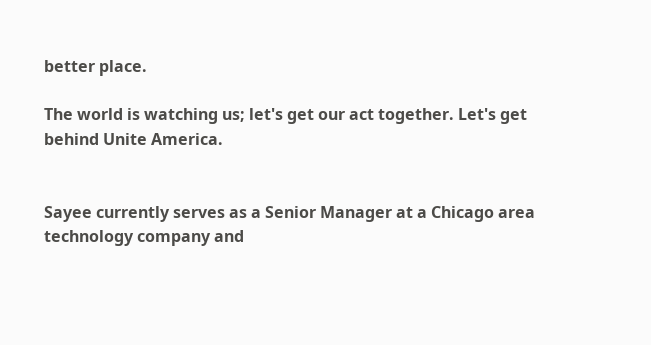better place.

The world is watching us; let's get our act together. Let's get behind Unite America.


Sayee currently serves as a Senior Manager at a Chicago area technology company and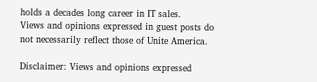holds a decades long career in IT sales.
Views and opinions expressed in guest posts do not necessarily reflect those of Unite America.

Disclaimer: Views and opinions expressed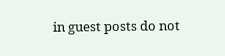in guest posts do not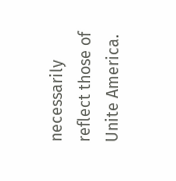necessarily reflect those of Unite America.